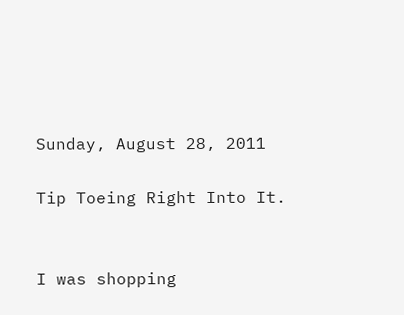Sunday, August 28, 2011

Tip Toeing Right Into It.


I was shopping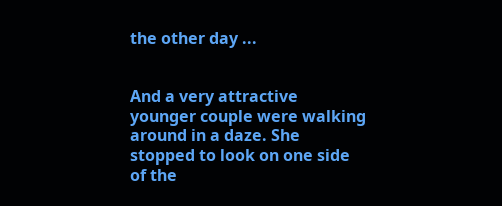the other day ...


And a very attractive younger couple were walking around in a daze. She stopped to look on one side of the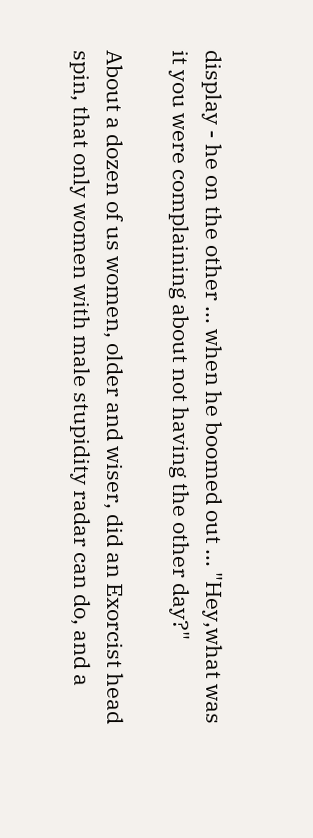display - he on the other ... when he boomed out ... "Hey,what was it you were complaining about not having the other day?"

About a dozen of us women, older and wiser, did an Exorcist head spin, that only women with male stupidity radar can do, and a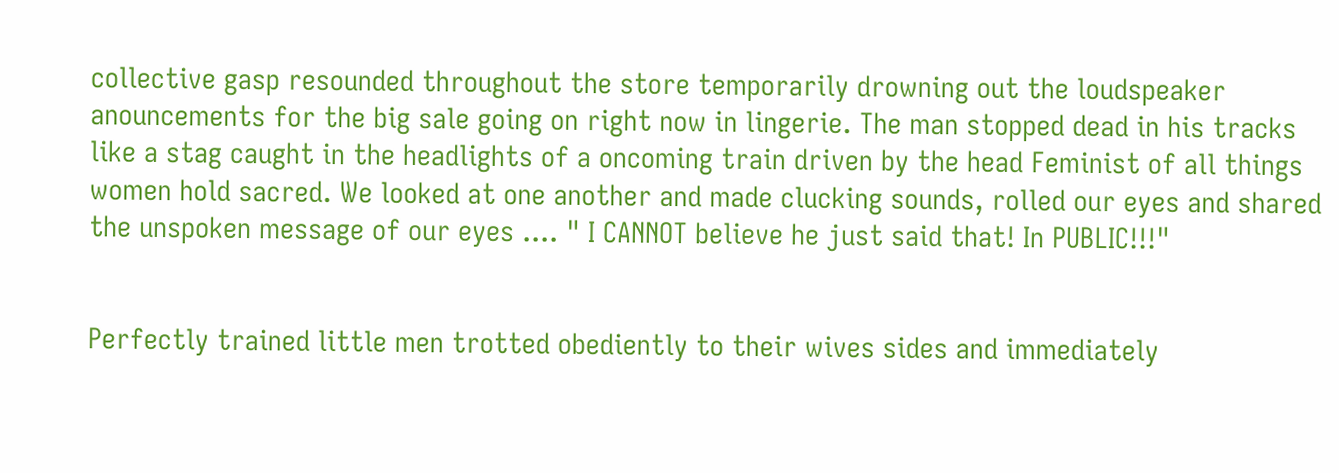collective gasp resounded throughout the store temporarily drowning out the loudspeaker anouncements for the big sale going on right now in lingerie. The man stopped dead in his tracks like a stag caught in the headlights of a oncoming train driven by the head Feminist of all things women hold sacred. We looked at one another and made clucking sounds, rolled our eyes and shared the unspoken message of our eyes .... " I CANNOT believe he just said that! In PUBLIC!!!"


Perfectly trained little men trotted obediently to their wives sides and immediately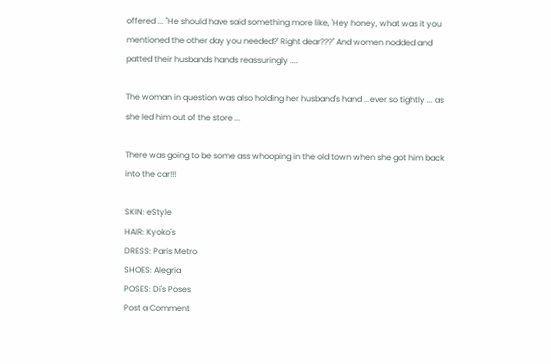offered ... "He should have said something more like, 'Hey honey, what was it you mentioned the other day you needed?' Right dear???" And women nodded and patted their husbands hands reassuringly ....

The woman in question was also holding her husband's hand ...ever so tightly ... as she led him out of the store ...

There was going to be some ass whooping in the old town when she got him back into the car!!!

SKIN: eStyle
HAIR: Kyoko's
DRESS: Paris Metro
SHOES: Alegria
POSES: Di's Poses
Post a Comment